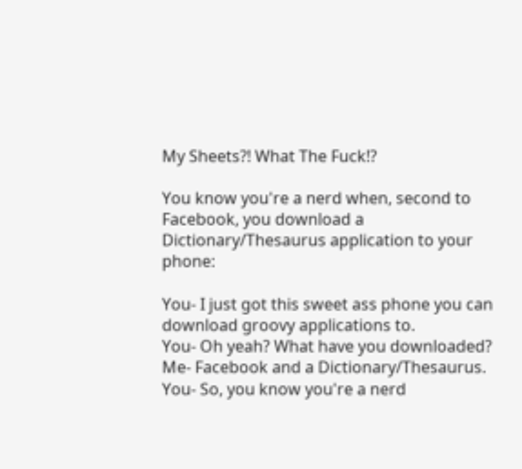My Sheets?! What The Fuck!?

You know you're a nerd when, second to Facebook, you download a Dictionary/Thesaurus application to your phone:

You- I just got this sweet ass phone you can download groovy applications to.
You- Oh yeah? What have you downloaded?
Me- Facebook and a Dictionary/Thesaurus.
You- So, you know you're a nerd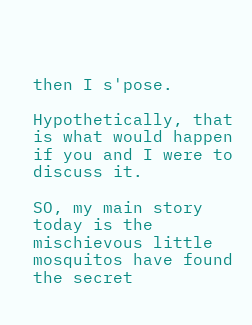then I s'pose.

Hypothetically, that is what would happen if you and I were to discuss it.

SO, my main story today is the mischievous little mosquitos have found the secret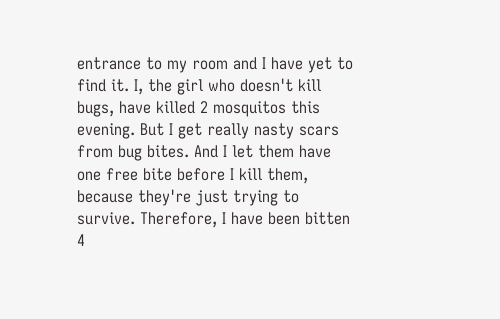entrance to my room and I have yet to find it. I, the girl who doesn't kill bugs, have killed 2 mosquitos this evening. But I get really nasty scars from bug bites. And I let them have one free bite before I kill them, because they're just trying to survive. Therefore, I have been bitten 4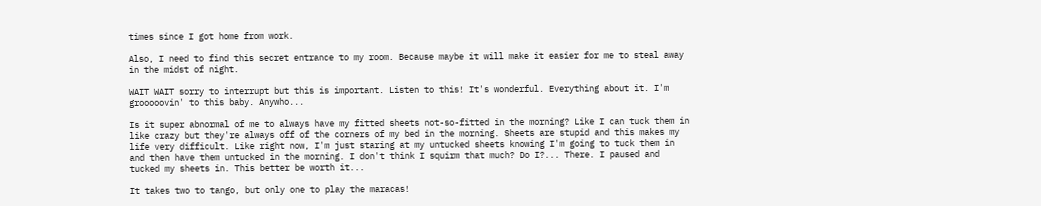times since I got home from work.

Also, I need to find this secret entrance to my room. Because maybe it will make it easier for me to steal away in the midst of night.

WAIT WAIT sorry to interrupt but this is important. Listen to this! It's wonderful. Everything about it. I'm grooooovin' to this baby. Anywho...

Is it super abnormal of me to always have my fitted sheets not-so-fitted in the morning? Like I can tuck them in like crazy but they're always off of the corners of my bed in the morning. Sheets are stupid and this makes my life very difficult. Like right now, I'm just staring at my untucked sheets knowing I'm going to tuck them in and then have them untucked in the morning. I don't think I squirm that much? Do I?... There. I paused and tucked my sheets in. This better be worth it...

It takes two to tango, but only one to play the maracas!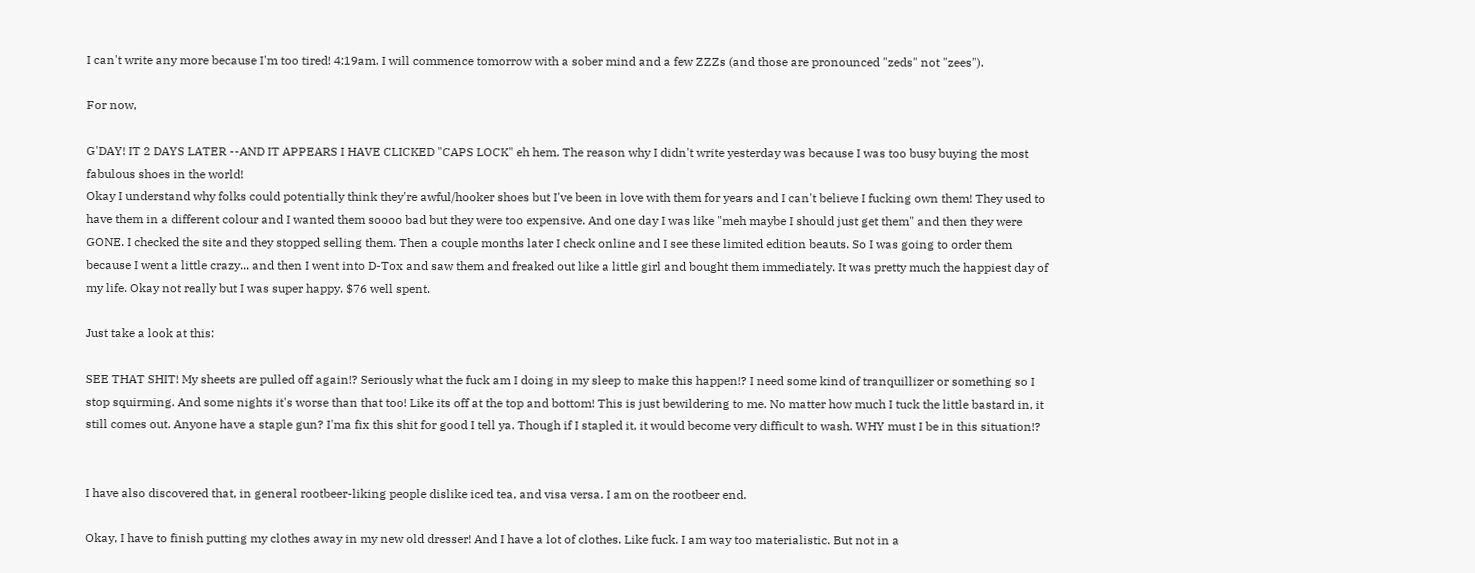I can't write any more because I'm too tired! 4:19am. I will commence tomorrow with a sober mind and a few ZZZs (and those are pronounced "zeds" not "zees").

For now,

G'DAY! IT 2 DAYS LATER --AND IT APPEARS I HAVE CLICKED "CAPS LOCK" eh hem. The reason why I didn't write yesterday was because I was too busy buying the most fabulous shoes in the world!
Okay I understand why folks could potentially think they're awful/hooker shoes but I've been in love with them for years and I can't believe I fucking own them! They used to have them in a different colour and I wanted them soooo bad but they were too expensive. And one day I was like "meh maybe I should just get them" and then they were GONE. I checked the site and they stopped selling them. Then a couple months later I check online and I see these limited edition beauts. So I was going to order them because I went a little crazy... and then I went into D-Tox and saw them and freaked out like a little girl and bought them immediately. It was pretty much the happiest day of my life. Okay not really but I was super happy. $76 well spent.

Just take a look at this:

SEE THAT SHIT! My sheets are pulled off again!? Seriously what the fuck am I doing in my sleep to make this happen!? I need some kind of tranquillizer or something so I stop squirming. And some nights it's worse than that too! Like its off at the top and bottom! This is just bewildering to me. No matter how much I tuck the little bastard in, it still comes out. Anyone have a staple gun? I'ma fix this shit for good I tell ya. Though if I stapled it, it would become very difficult to wash. WHY must I be in this situation!?


I have also discovered that, in general rootbeer-liking people dislike iced tea, and visa versa. I am on the rootbeer end.

Okay, I have to finish putting my clothes away in my new old dresser! And I have a lot of clothes. Like fuck. I am way too materialistic. But not in a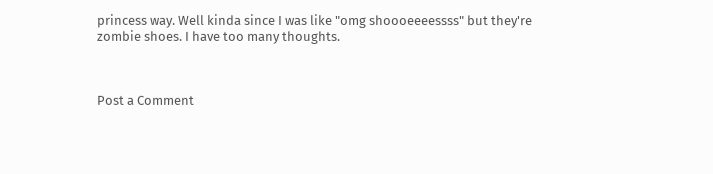princess way. Well kinda since I was like "omg shoooeeeessss" but they're zombie shoes. I have too many thoughts.



Post a Comment